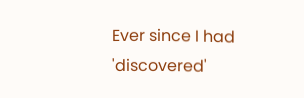Ever since I had 'discovered'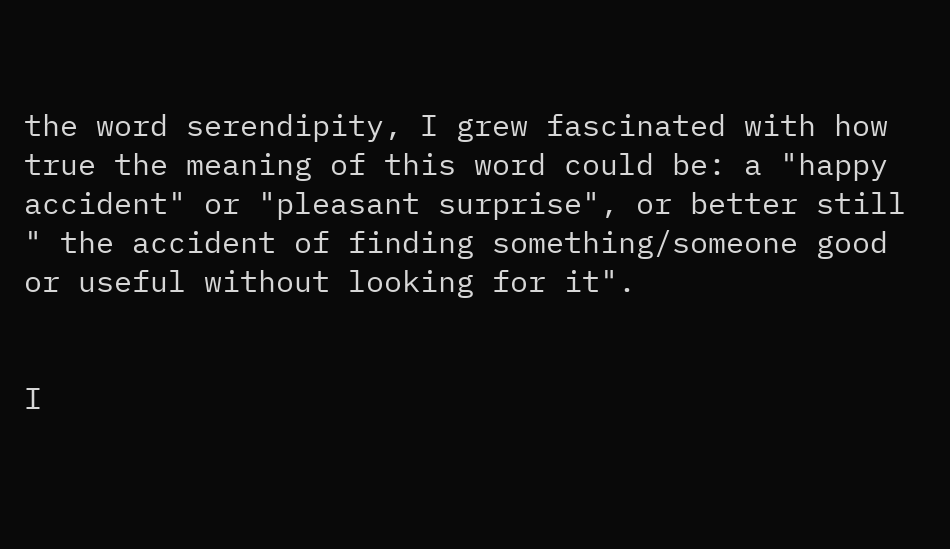the word serendipity, I grew fascinated with how true the meaning of this word could be: a "happy accident" or "pleasant surprise", or better still " the accident of finding something/someone good or useful without looking for it".


I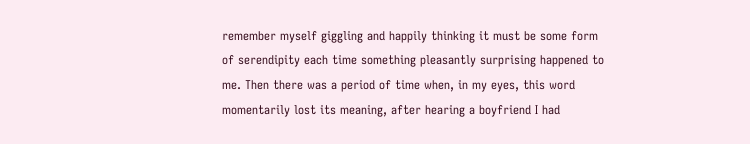remember myself giggling and happily thinking it must be some form of serendipity each time something pleasantly surprising happened to me. Then there was a period of time when, in my eyes, this word momentarily lost its meaning, after hearing a boyfriend I had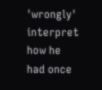'wrongly' interpret how he had once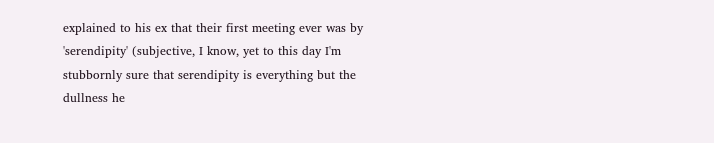explained to his ex that their first meeting ever was by 'serendipity' (subjective, I know, yet to this day I'm stubbornly sure that serendipity is everything but the dullness he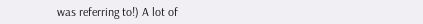was referring to!) A lot of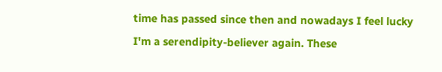time has passed since then and nowadays I feel lucky I'm a serendipity-believer again. These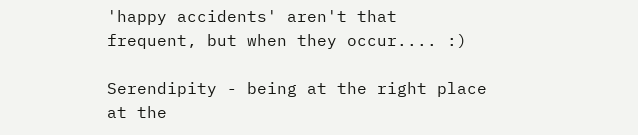'happy accidents' aren't that frequent, but when they occur.... :)

Serendipity - being at the right place at the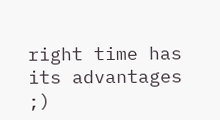right time has its advantages ;)